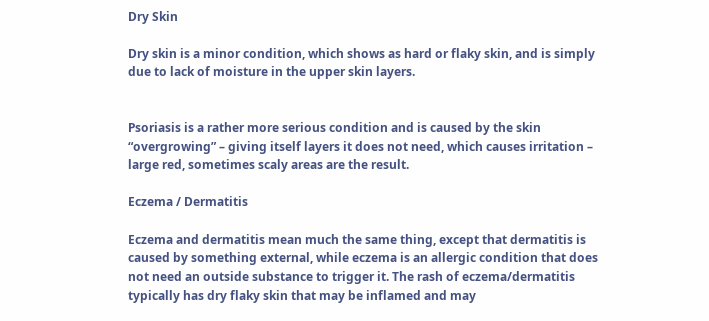Dry Skin

Dry skin is a minor condition, which shows as hard or flaky skin, and is simply due to lack of moisture in the upper skin layers.


Psoriasis is a rather more serious condition and is caused by the skin “overgrowing” – giving itself layers it does not need, which causes irritation – large red, sometimes scaly areas are the result.

Eczema / Dermatitis

Eczema and dermatitis mean much the same thing, except that dermatitis is caused by something external, while eczema is an allergic condition that does not need an outside substance to trigger it. The rash of eczema/dermatitis typically has dry flaky skin that may be inflamed and may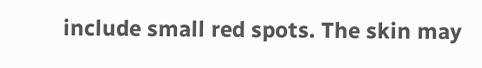include small red spots. The skin may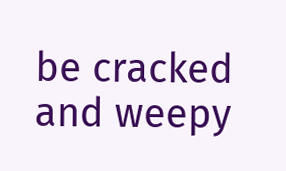be cracked and weepy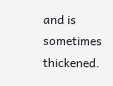and is sometimes thickened.